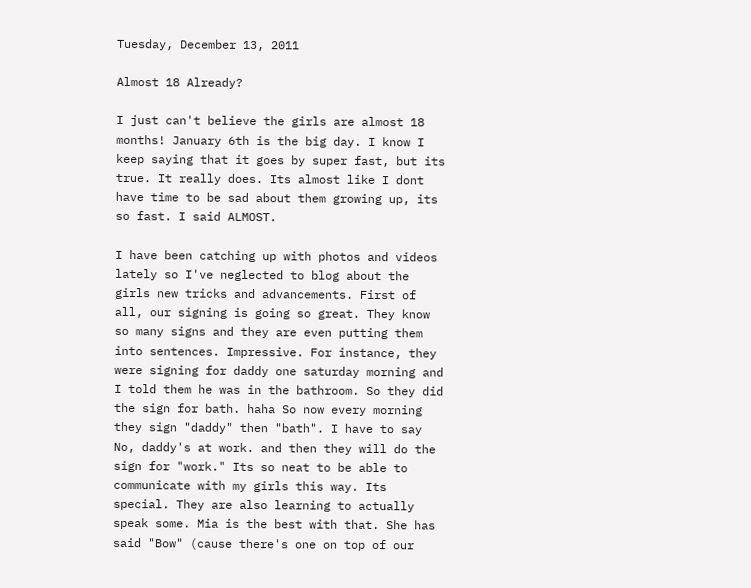Tuesday, December 13, 2011

Almost 18 Already?

I just can't believe the girls are almost 18 months! January 6th is the big day. I know I keep saying that it goes by super fast, but its true. It really does. Its almost like I dont have time to be sad about them growing up, its so fast. I said ALMOST.

I have been catching up with photos and videos lately so I've neglected to blog about the girls new tricks and advancements. First of all, our signing is going so great. They know so many signs and they are even putting them into sentences. Impressive. For instance, they were signing for daddy one saturday morning and I told them he was in the bathroom. So they did the sign for bath. haha So now every morning they sign "daddy" then "bath". I have to say No, daddy's at work. and then they will do the sign for "work." Its so neat to be able to communicate with my girls this way. Its special. They are also learning to actually speak some. Mia is the best with that. She has said "Bow" (cause there's one on top of our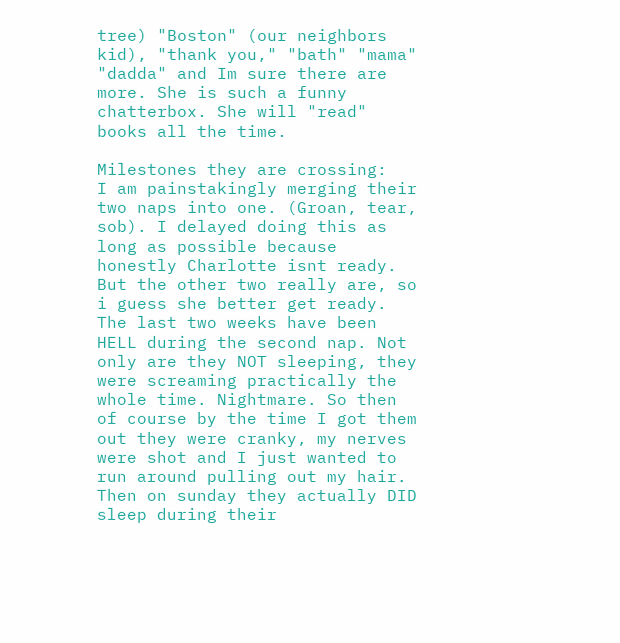tree) "Boston" (our neighbors kid), "thank you," "bath" "mama" "dadda" and Im sure there are more. She is such a funny chatterbox. She will "read" books all the time.

Milestones they are crossing:
I am painstakingly merging their two naps into one. (Groan, tear, sob). I delayed doing this as long as possible because honestly Charlotte isnt ready. But the other two really are, so i guess she better get ready. The last two weeks have been HELL during the second nap. Not only are they NOT sleeping, they were screaming practically the whole time. Nightmare. So then of course by the time I got them out they were cranky, my nerves were shot and I just wanted to run around pulling out my hair. Then on sunday they actually DID sleep during their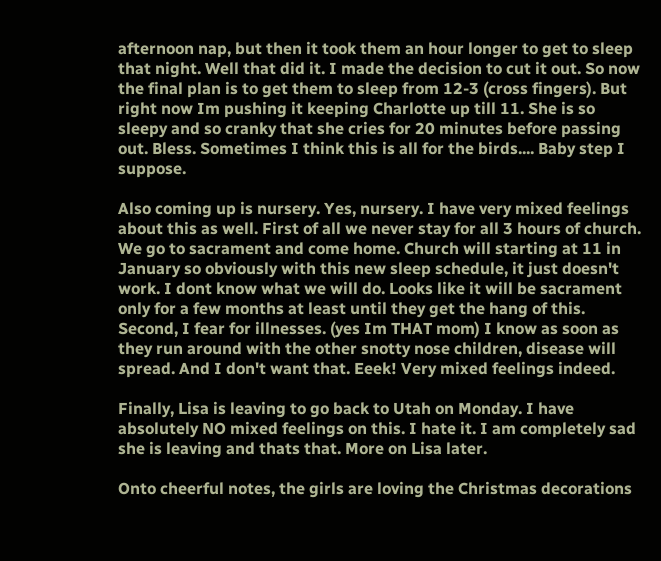afternoon nap, but then it took them an hour longer to get to sleep that night. Well that did it. I made the decision to cut it out. So now the final plan is to get them to sleep from 12-3 (cross fingers). But right now Im pushing it keeping Charlotte up till 11. She is so sleepy and so cranky that she cries for 20 minutes before passing out. Bless. Sometimes I think this is all for the birds.... Baby step I suppose.

Also coming up is nursery. Yes, nursery. I have very mixed feelings about this as well. First of all we never stay for all 3 hours of church. We go to sacrament and come home. Church will starting at 11 in January so obviously with this new sleep schedule, it just doesn't work. I dont know what we will do. Looks like it will be sacrament only for a few months at least until they get the hang of this. Second, I fear for illnesses. (yes Im THAT mom) I know as soon as they run around with the other snotty nose children, disease will spread. And I don't want that. Eeek! Very mixed feelings indeed.

Finally, Lisa is leaving to go back to Utah on Monday. I have absolutely NO mixed feelings on this. I hate it. I am completely sad she is leaving and thats that. More on Lisa later.

Onto cheerful notes, the girls are loving the Christmas decorations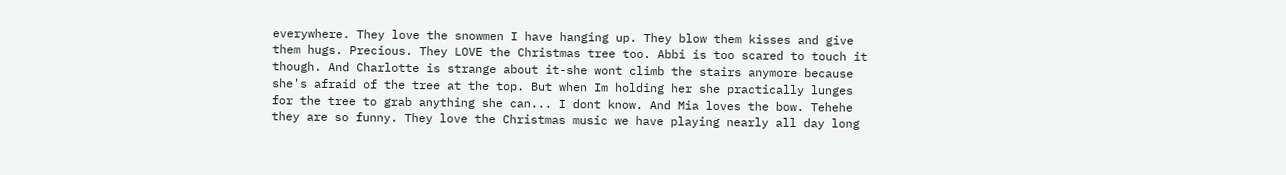everywhere. They love the snowmen I have hanging up. They blow them kisses and give them hugs. Precious. They LOVE the Christmas tree too. Abbi is too scared to touch it though. And Charlotte is strange about it-she wont climb the stairs anymore because she's afraid of the tree at the top. But when Im holding her she practically lunges for the tree to grab anything she can... I dont know. And Mia loves the bow. Tehehe they are so funny. They love the Christmas music we have playing nearly all day long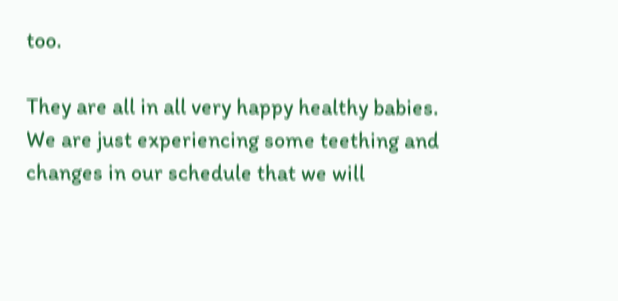too.

They are all in all very happy healthy babies. We are just experiencing some teething and changes in our schedule that we will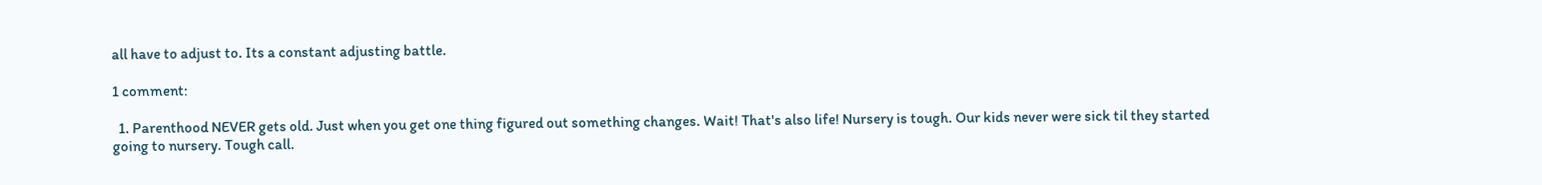all have to adjust to. Its a constant adjusting battle.

1 comment:

  1. Parenthood NEVER gets old. Just when you get one thing figured out something changes. Wait! That's also life! Nursery is tough. Our kids never were sick til they started going to nursery. Tough call.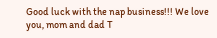Good luck with the nap business!!! We love you, mom and dad T